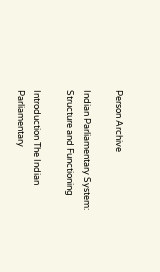Person Archive

Indian Parliamentary System: Structure and Functioning

Introduction The Indian Parliamentary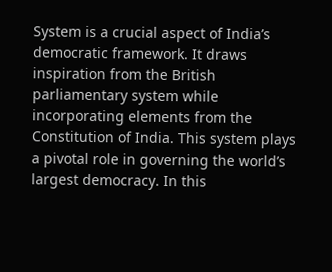System is a crucial aspect of India’s democratic framework. It draws inspiration from the British parliamentary system while incorporating elements from the Constitution of India. This system plays a pivotal role in governing the world’s largest democracy. In this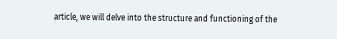article, we will delve into the structure and functioning of the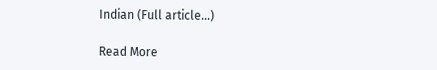Indian (Full article…)

Read More